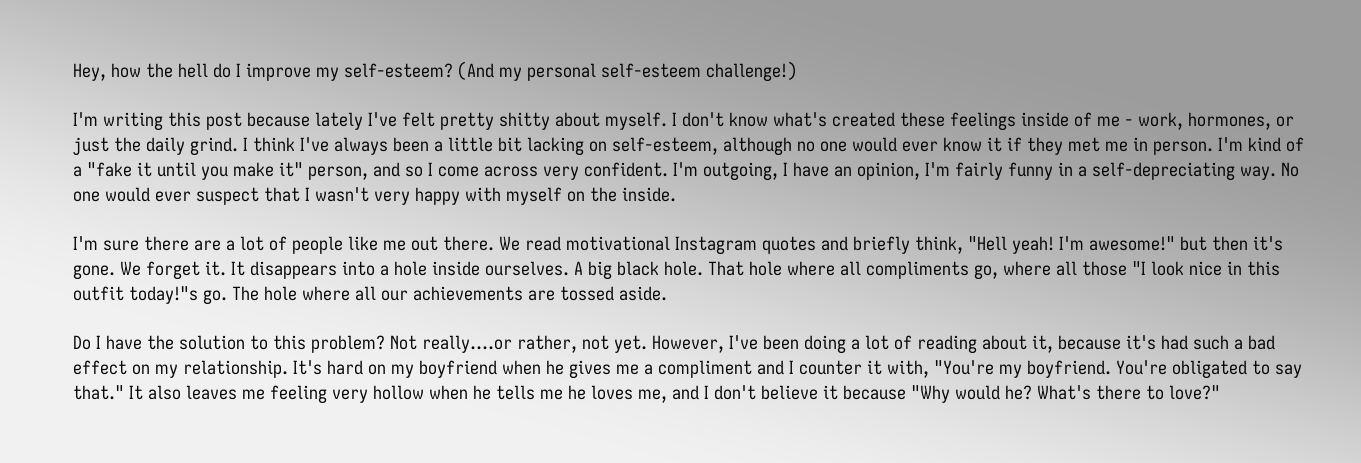Hey, how the hell do I improve my self-esteem? (And my personal self-esteem challenge!)

I'm writing this post because lately I've felt pretty shitty about myself. I don't know what's created these feelings inside of me - work, hormones, or just the daily grind. I think I've always been a little bit lacking on self-esteem, although no one would ever know it if they met me in person. I'm kind of a "fake it until you make it" person, and so I come across very confident. I'm outgoing, I have an opinion, I'm fairly funny in a self-depreciating way. No one would ever suspect that I wasn't very happy with myself on the inside.

I'm sure there are a lot of people like me out there. We read motivational Instagram quotes and briefly think, "Hell yeah! I'm awesome!" but then it's gone. We forget it. It disappears into a hole inside ourselves. A big black hole. That hole where all compliments go, where all those "I look nice in this outfit today!"s go. The hole where all our achievements are tossed aside.

Do I have the solution to this problem? Not really....or rather, not yet. However, I've been doing a lot of reading about it, because it's had such a bad effect on my relationship. It's hard on my boyfriend when he gives me a compliment and I counter it with, "You're my boyfriend. You're obligated to say that." It also leaves me feeling very hollow when he tells me he loves me, and I don't believe it because "Why would he? What's there to love?"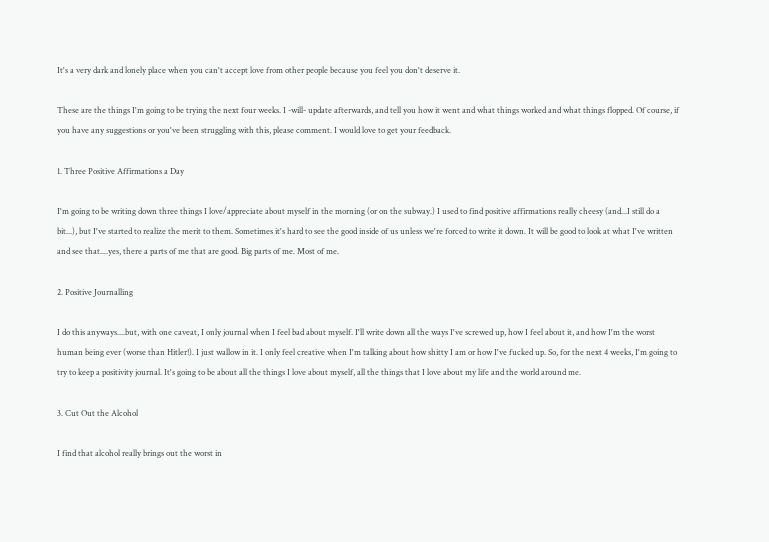It's a very dark and lonely place when you can't accept love from other people because you feel you don't deserve it.

These are the things I'm going to be trying the next four weeks. I -will- update afterwards, and tell you how it went and what things worked and what things flopped. Of course, if you have any suggestions or you've been struggling with this, please comment. I would love to get your feedback.

1. Three Positive Affirmations a Day

I'm going to be writing down three things I love/appreciate about myself in the morning (or on the subway.) I used to find positive affirmations really cheesy (and...I still do a bit...), but I've started to realize the merit to them. Sometimes it's hard to see the good inside of us unless we're forced to write it down. It will be good to look at what I've written and see that....yes, there a parts of me that are good. Big parts of me. Most of me.

2. Positive Journalling

I do this anyways....but, with one caveat, I only journal when I feel bad about myself. I'll write down all the ways I've screwed up, how I feel about it, and how I'm the worst human being ever (worse than Hitler!). I just wallow in it. I only feel creative when I'm talking about how shitty I am or how I've fucked up. So, for the next 4 weeks, I'm going to try to keep a positivity journal. It's going to be about all the things I love about myself, all the things that I love about my life and the world around me.

3. Cut Out the Alcohol

I find that alcohol really brings out the worst in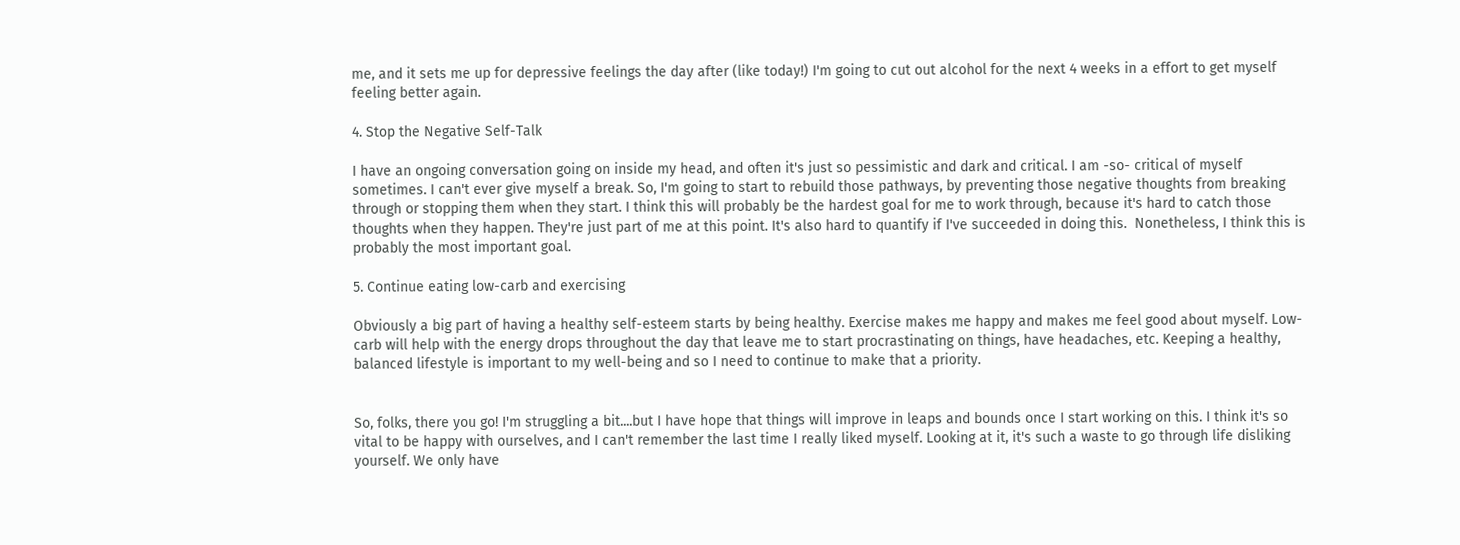me, and it sets me up for depressive feelings the day after (like today!) I'm going to cut out alcohol for the next 4 weeks in a effort to get myself feeling better again.

4. Stop the Negative Self-Talk

I have an ongoing conversation going on inside my head, and often it's just so pessimistic and dark and critical. I am -so- critical of myself sometimes. I can't ever give myself a break. So, I'm going to start to rebuild those pathways, by preventing those negative thoughts from breaking through or stopping them when they start. I think this will probably be the hardest goal for me to work through, because it's hard to catch those thoughts when they happen. They're just part of me at this point. It's also hard to quantify if I've succeeded in doing this.  Nonetheless, I think this is probably the most important goal.

5. Continue eating low-carb and exercising

Obviously a big part of having a healthy self-esteem starts by being healthy. Exercise makes me happy and makes me feel good about myself. Low-carb will help with the energy drops throughout the day that leave me to start procrastinating on things, have headaches, etc. Keeping a healthy, balanced lifestyle is important to my well-being and so I need to continue to make that a priority.


So, folks, there you go! I'm struggling a bit....but I have hope that things will improve in leaps and bounds once I start working on this. I think it's so vital to be happy with ourselves, and I can't remember the last time I really liked myself. Looking at it, it's such a waste to go through life disliking yourself. We only have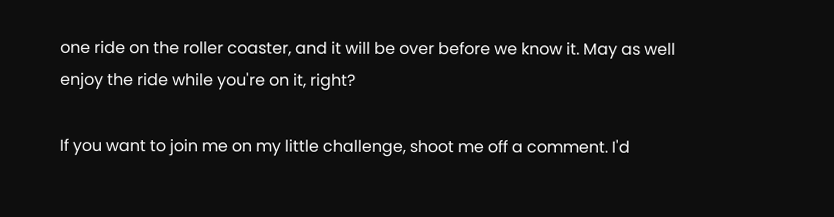one ride on the roller coaster, and it will be over before we know it. May as well enjoy the ride while you're on it, right?

If you want to join me on my little challenge, shoot me off a comment. I'd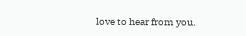love to hear from you.